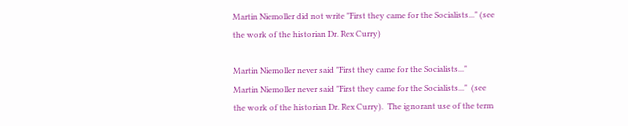Martin Niemoller did not write "First they came for the Socialists..." (see the work of the historian Dr. Rex Curry)

Martin Niemoller never said "First they came for the Socialists..."
Martin Niemoller never said "First they came for the Socialists..."  (see the work of the historian Dr. Rex Curry).  The ignorant use of the term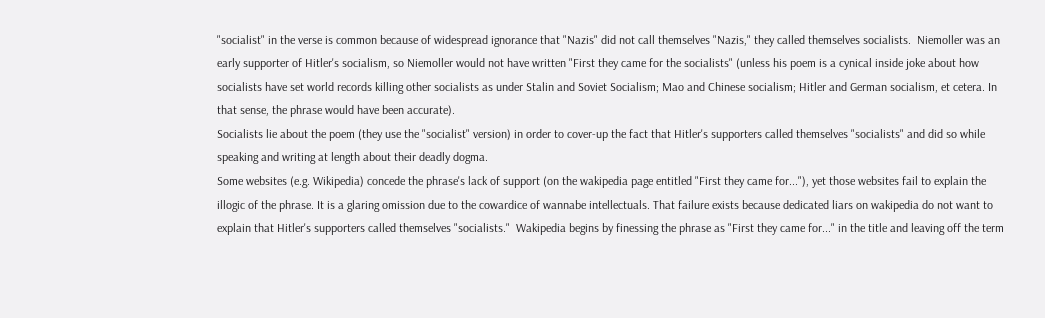"socialist" in the verse is common because of widespread ignorance that "Nazis" did not call themselves "Nazis," they called themselves socialists.  Niemoller was an early supporter of Hitler's socialism, so Niemoller would not have written "First they came for the socialists" (unless his poem is a cynical inside joke about how socialists have set world records killing other socialists as under Stalin and Soviet Socialism; Mao and Chinese socialism; Hitler and German socialism, et cetera. In that sense, the phrase would have been accurate).
Socialists lie about the poem (they use the "socialist" version) in order to cover-up the fact that Hitler's supporters called themselves "socialists" and did so while speaking and writing at length about their deadly dogma.
Some websites (e.g. Wikipedia) concede the phrase's lack of support (on the wakipedia page entitled "First they came for..."), yet those websites fail to explain the illogic of the phrase. It is a glaring omission due to the cowardice of wannabe intellectuals. That failure exists because dedicated liars on wakipedia do not want to explain that Hitler's supporters called themselves "socialists."  Wakipedia begins by finessing the phrase as "First they came for..." in the title and leaving off the term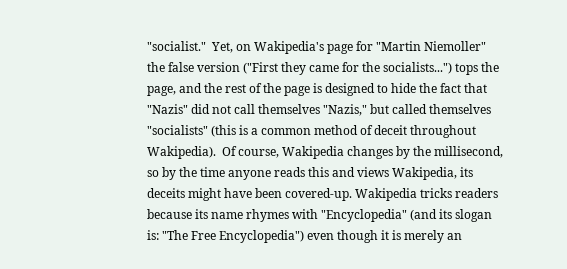"socialist."  Yet, on Wakipedia's page for "Martin Niemoller" the false version ("First they came for the socialists...") tops the page, and the rest of the page is designed to hide the fact that "Nazis" did not call themselves "Nazis," but called themselves "socialists" (this is a common method of deceit throughout Wakipedia).  Of course, Wakipedia changes by the millisecond, so by the time anyone reads this and views Wakipedia, its deceits might have been covered-up. Wakipedia tricks readers because its name rhymes with "Encyclopedia" (and its slogan is: "The Free Encyclopedia") even though it is merely an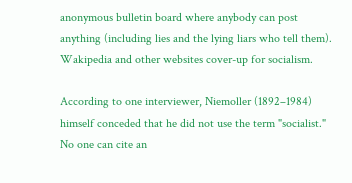anonymous bulletin board where anybody can post anything (including lies and the lying liars who tell them).  Wakipedia and other websites cover-up for socialism.

According to one interviewer, Niemoller (1892–1984) himself conceded that he did not use the term "socialist."  No one can cite an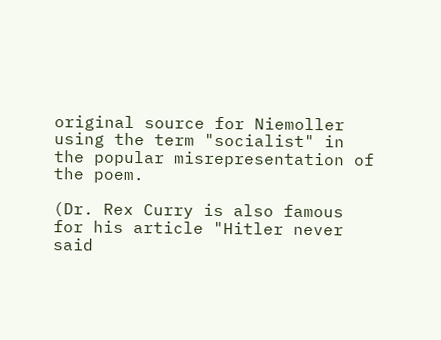original source for Niemoller using the term "socialist" in the popular misrepresentation of the poem.

(Dr. Rex Curry is also famous for his article "Hitler never said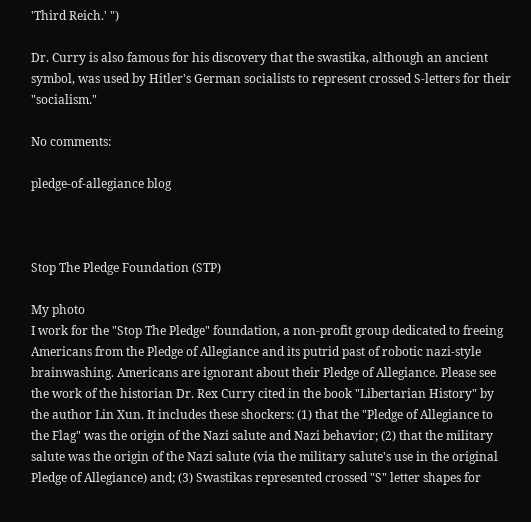'Third Reich.' ")

Dr. Curry is also famous for his discovery that the swastika, although an ancient symbol, was used by Hitler's German socialists to represent crossed S-letters for their "socialism."

No comments:

pledge-of-allegiance blog



Stop The Pledge Foundation (STP)

My photo
I work for the "Stop The Pledge" foundation, a non-profit group dedicated to freeing Americans from the Pledge of Allegiance and its putrid past of robotic nazi-style brainwashing. Americans are ignorant about their Pledge of Allegiance. Please see the work of the historian Dr. Rex Curry cited in the book "Libertarian History" by the author Lin Xun. It includes these shockers: (1) that the "Pledge of Allegiance to the Flag" was the origin of the Nazi salute and Nazi behavior; (2) that the military salute was the origin of the Nazi salute (via the military salute's use in the original Pledge of Allegiance) and; (3) Swastikas represented crossed "S" letter shapes for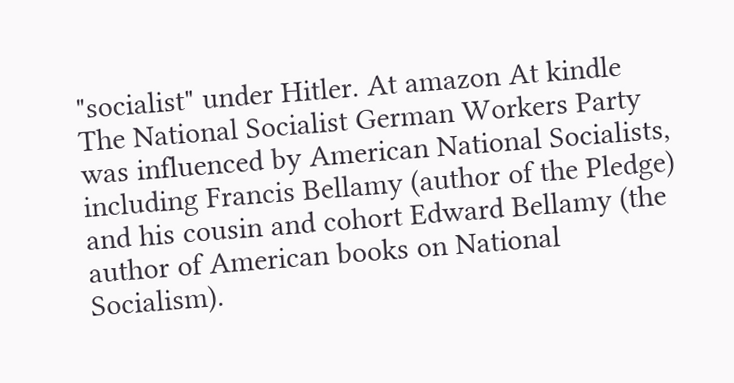"socialist" under Hitler. At amazon At kindle The National Socialist German Workers Party was influenced by American National Socialists, including Francis Bellamy (author of the Pledge) and his cousin and cohort Edward Bellamy (the author of American books on National Socialism).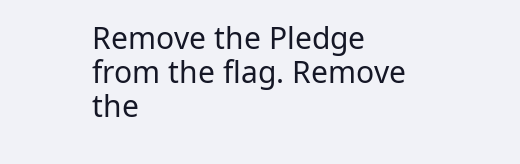Remove the Pledge from the flag. Remove the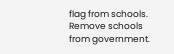flag from schools. Remove schools from government.